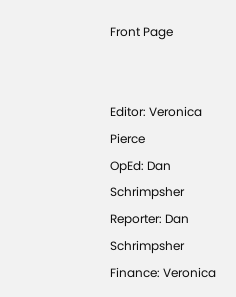Front Page


Editor: Veronica Pierce
OpEd: Dan Schrimpsher
Reporter: Dan Schrimpsher
Finance: Veronica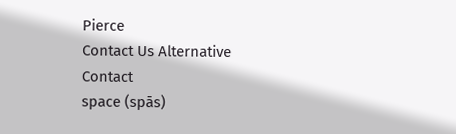Pierce
Contact Us Alternative Contact
space (spās)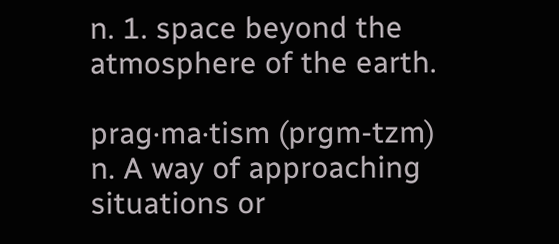n. 1. space beyond the atmosphere of the earth.

prag·ma·tism (prgm-tzm) n. A way of approaching situations or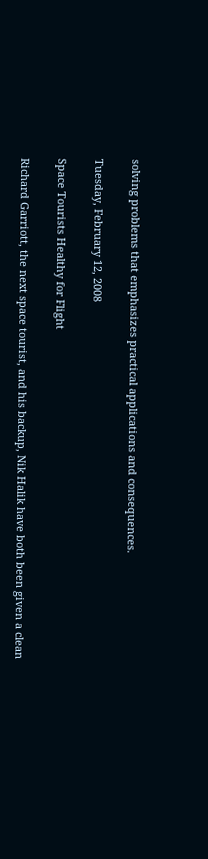solving problems that emphasizes practical applications and consequences.

Tuesday, February 12, 2008

Space Tourists Healthy for Flight

Richard Garriott, the next space tourist, and his backup, Nik Halik have both been given a clean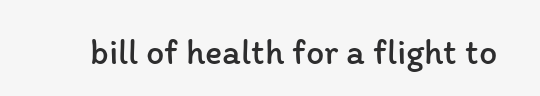bill of health for a flight to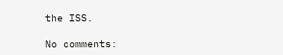the ISS.

No comments: